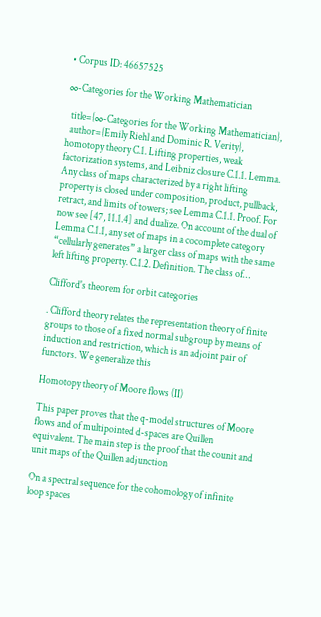• Corpus ID: 46657525

∞-Categories for the Working Mathematician

  title={∞-Categories for the Working Mathematician},
  author={Emily Riehl and Dominic R. Verity},
homotopy theory C.1. Lifting properties, weak factorization systems, and Leibniz closure C.1.1. Lemma. Any class of maps characterized by a right lifting property is closed under composition, product, pullback, retract, and limits of towers; see Lemma C.1.1. Proof. For now see [47, 11.1.4] and dualize. On account of the dual of Lemma C.1.1, any set of maps in a cocomplete category “cellularly generates” a larger class of maps with the same left lifting property. C.1.2. Definition. The class of…

Clifford's theorem for orbit categories

. Clifford theory relates the representation theory of finite groups to those of a fixed normal subgroup by means of induction and restriction, which is an adjoint pair of functors. We generalize this

Homotopy theory of Moore flows (II)

This paper proves that the q-model structures of Moore flows and of multipointed d-spaces are Quillen equivalent. The main step is the proof that the counit and unit maps of the Quillen adjunction

On a spectral sequence for the cohomology of infinite loop spaces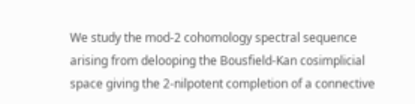We study the mod-2 cohomology spectral sequence arising from delooping the Bousfield‐Kan cosimplicial space giving the 2‐nilpotent completion of a connective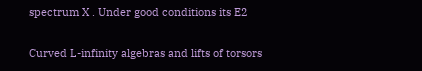spectrum X . Under good conditions its E2

Curved L-infinity algebras and lifts of torsors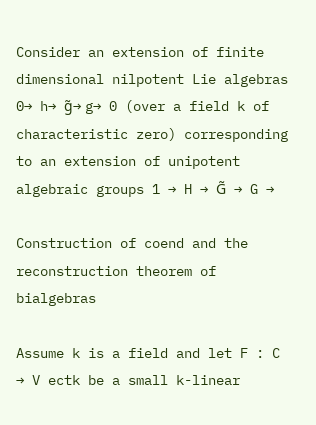Consider an extension of finite dimensional nilpotent Lie algebras 0→ h→ g̃→ g→ 0 (over a field k of characteristic zero) corresponding to an extension of unipotent algebraic groups 1 → H → G̃ → G →

Construction of coend and the reconstruction theorem of bialgebras

Assume k is a field and let F : C → V ectk be a small k-linear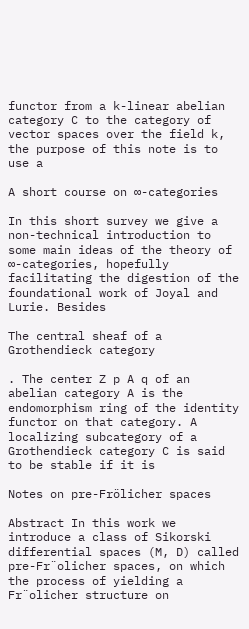functor from a k-linear abelian category C to the category of vector spaces over the field k, the purpose of this note is to use a

A short course on ∞-categories

In this short survey we give a non-technical introduction to some main ideas of the theory of ∞-categories, hopefully facilitating the digestion of the foundational work of Joyal and Lurie. Besides

The central sheaf of a Grothendieck category

. The center Z p A q of an abelian category A is the endomorphism ring of the identity functor on that category. A localizing subcategory of a Grothendieck category C is said to be stable if it is

Notes on pre-Frölicher spaces

Abstract In this work we introduce a class of Sikorski differential spaces (M, D) called pre-Fr¨olicher spaces, on which the process of yielding a Fr¨olicher structure on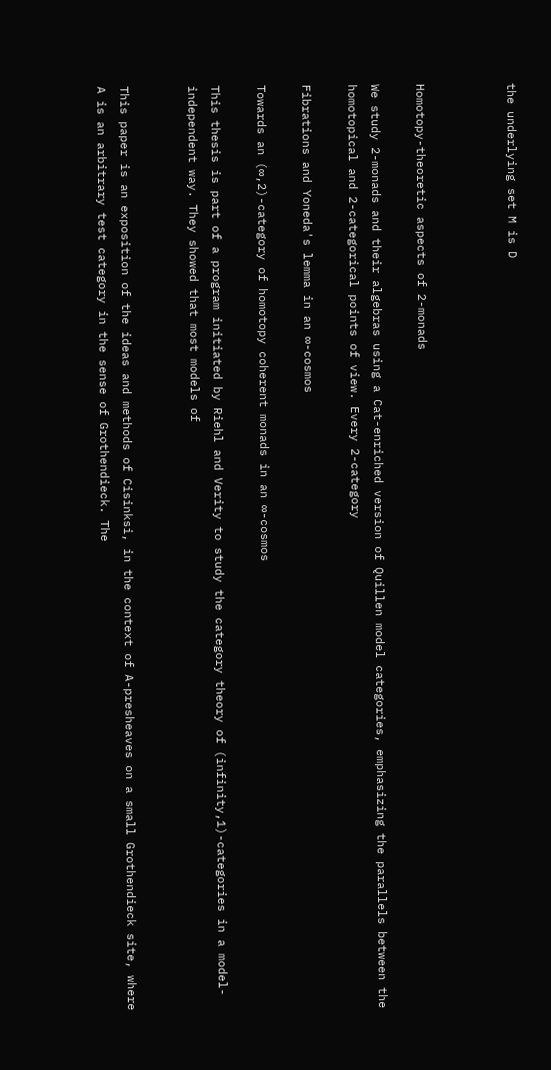the underlying set M is D



Homotopy-theoretic aspects of 2-monads

We study 2-monads and their algebras using a Cat-enriched version of Quillen model categories, emphasizing the parallels between the homotopical and 2-categorical points of view. Every 2-category

Fibrations and Yoneda's lemma in an ∞-cosmos

Towards an (∞,2)-category of homotopy coherent monads in an ∞-cosmos

This thesis is part of a program initiated by Riehl and Verity to study the category theory of (infinity,1)-categories in a model-independent way. They showed that most models of


This paper is an exposition of the ideas and methods of Cisinksi, in the context of A-presheaves on a small Grothendieck site, where A is an arbitrary test category in the sense of Grothendieck. The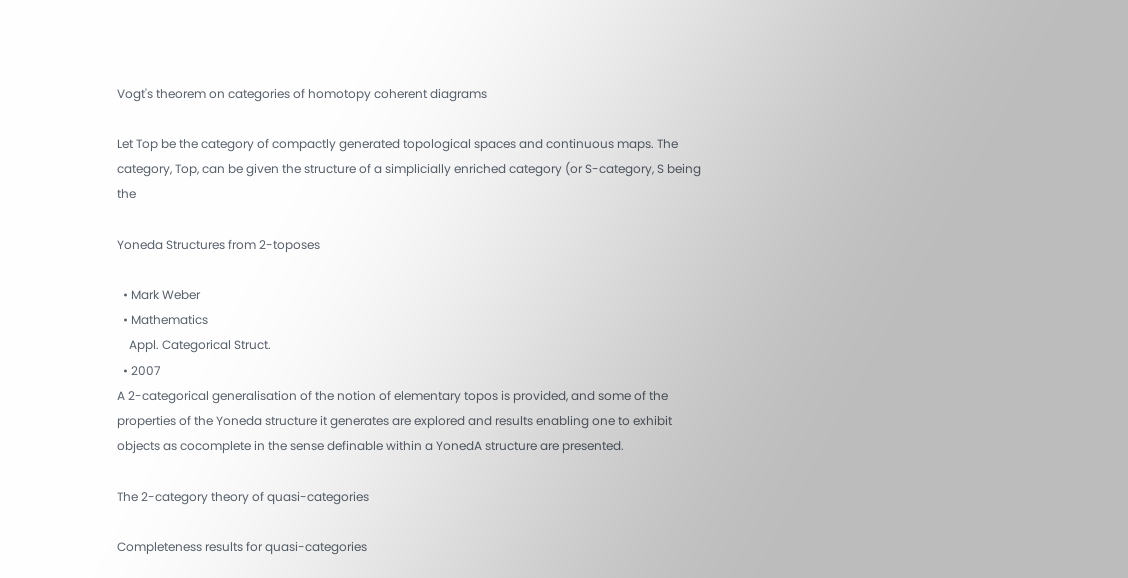Vogt's theorem on categories of homotopy coherent diagrams

Let Top be the category of compactly generated topological spaces and continuous maps. The category, Top, can be given the structure of a simplicially enriched category (or S-category, S being the

Yoneda Structures from 2-toposes

  • Mark Weber
  • Mathematics
    Appl. Categorical Struct.
  • 2007
A 2-categorical generalisation of the notion of elementary topos is provided, and some of the properties of the Yoneda structure it generates are explored and results enabling one to exhibit objects as cocomplete in the sense definable within a YonedA structure are presented.

The 2-category theory of quasi-categories

Completeness results for quasi-categories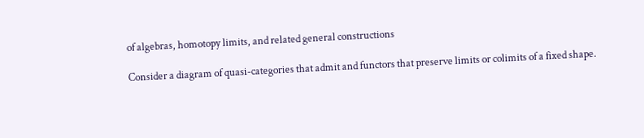of algebras, homotopy limits, and related general constructions

Consider a diagram of quasi-categories that admit and functors that preserve limits or colimits of a fixed shape.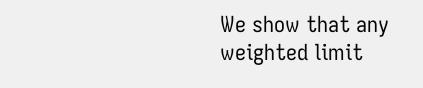We show that any weighted limit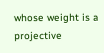whose weight is a projective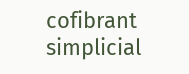cofibrant simplicial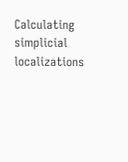Calculating simplicial localizations